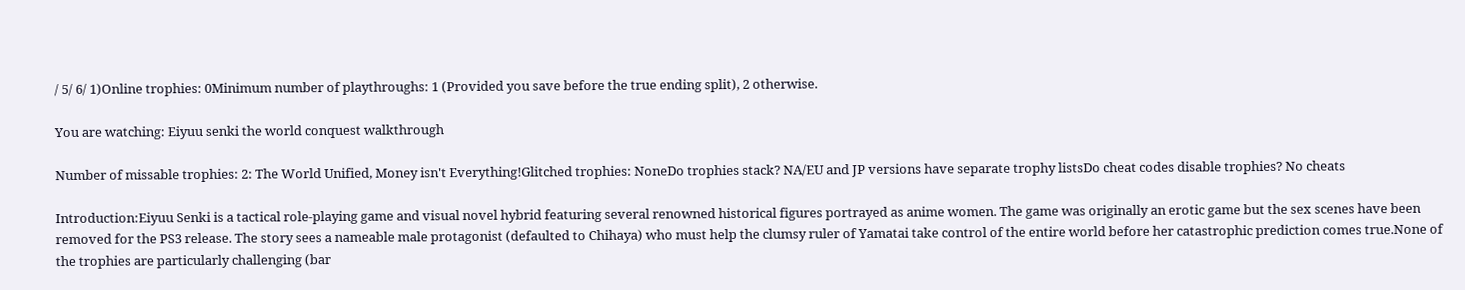/ 5/ 6/ 1)Online trophies: 0Minimum number of playthroughs: 1 (Provided you save before the true ending split), 2 otherwise.

You are watching: Eiyuu senki the world conquest walkthrough

Number of missable trophies: 2: The World Unified, Money isn't Everything!Glitched trophies: NoneDo trophies stack? NA/EU and JP versions have separate trophy listsDo cheat codes disable trophies? No cheats

Introduction:Eiyuu Senki is a tactical role-playing game and visual novel hybrid featuring several renowned historical figures portrayed as anime women. The game was originally an erotic game but the sex scenes have been removed for the PS3 release. The story sees a nameable male protagonist (defaulted to Chihaya) who must help the clumsy ruler of Yamatai take control of the entire world before her catastrophic prediction comes true.None of the trophies are particularly challenging (bar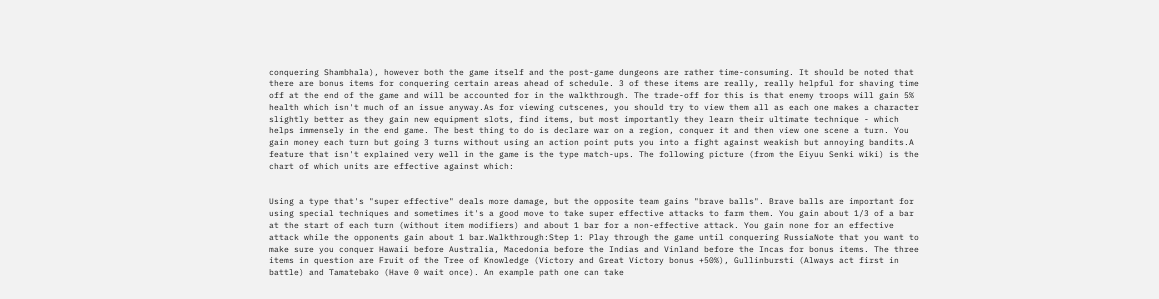conquering Shambhala), however both the game itself and the post-game dungeons are rather time-consuming. It should be noted that there are bonus items for conquering certain areas ahead of schedule. 3 of these items are really, really helpful for shaving time off at the end of the game and will be accounted for in the walkthrough. The trade-off for this is that enemy troops will gain 5% health which isn't much of an issue anyway.As for viewing cutscenes, you should try to view them all as each one makes a character slightly better as they gain new equipment slots, find items, but most importantly they learn their ultimate technique - which helps immensely in the end game. The best thing to do is declare war on a region, conquer it and then view one scene a turn. You gain money each turn but going 3 turns without using an action point puts you into a fight against weakish but annoying bandits.A feature that isn't explained very well in the game is the type match-ups. The following picture (from the Eiyuu Senki wiki) is the chart of which units are effective against which:


Using a type that's "super effective" deals more damage, but the opposite team gains "brave balls". Brave balls are important for using special techniques and sometimes it's a good move to take super effective attacks to farm them. You gain about 1/3 of a bar at the start of each turn (without item modifiers) and about 1 bar for a non-effective attack. You gain none for an effective attack while the opponents gain about 1 bar.Walkthrough:Step 1: Play through the game until conquering RussiaNote that you want to make sure you conquer Hawaii before Australia, Macedonia before the Indias and Vinland before the Incas for bonus items. The three items in question are Fruit of the Tree of Knowledge (Victory and Great Victory bonus +50%), Gullinbursti (Always act first in battle) and Tamatebako (Have 0 wait once). An example path one can take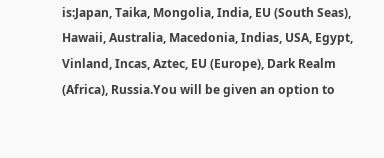is:Japan, Taika, Mongolia, India, EU (South Seas), Hawaii, Australia, Macedonia, Indias, USA, Egypt, Vinland, Incas, Aztec, EU (Europe), Dark Realm (Africa), Russia.You will be given an option to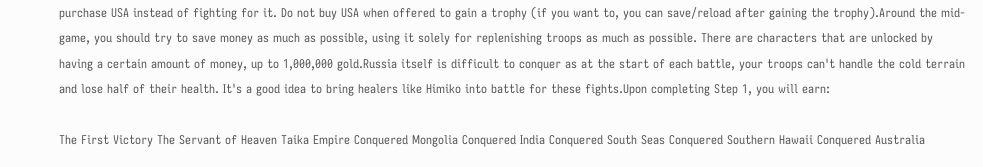purchase USA instead of fighting for it. Do not buy USA when offered to gain a trophy (if you want to, you can save/reload after gaining the trophy).Around the mid-game, you should try to save money as much as possible, using it solely for replenishing troops as much as possible. There are characters that are unlocked by having a certain amount of money, up to 1,000,000 gold.Russia itself is difficult to conquer as at the start of each battle, your troops can't handle the cold terrain and lose half of their health. It's a good idea to bring healers like Himiko into battle for these fights.Upon completing Step 1, you will earn:

The First Victory The Servant of Heaven Taika Empire Conquered Mongolia Conquered India Conquered South Seas Conquered Southern Hawaii Conquered Australia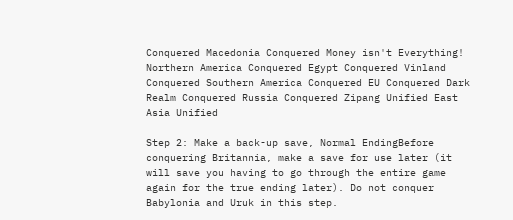Conquered Macedonia Conquered Money isn't Everything! Northern America Conquered Egypt Conquered Vinland Conquered Southern America Conquered EU Conquered Dark Realm Conquered Russia Conquered Zipang Unified East Asia Unified

Step 2: Make a back-up save, Normal EndingBefore conquering Britannia, make a save for use later (it will save you having to go through the entire game again for the true ending later). Do not conquer Babylonia and Uruk in this step.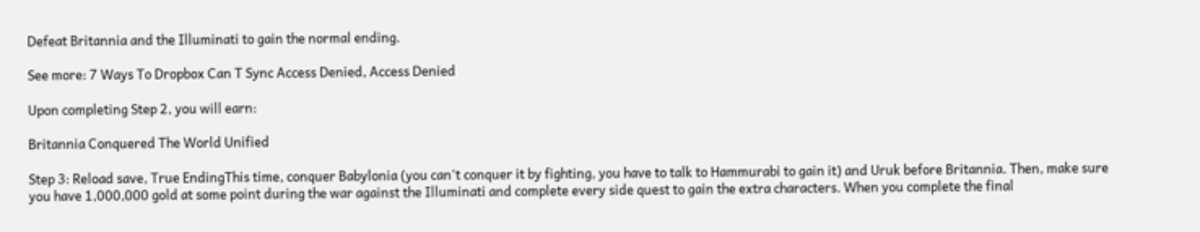Defeat Britannia and the Illuminati to gain the normal ending.

See more: 7 Ways To Dropbox Can T Sync Access Denied, Access Denied

Upon completing Step 2, you will earn:

Britannia Conquered The World Unified

Step 3: Reload save, True EndingThis time, conquer Babylonia (you can't conquer it by fighting, you have to talk to Hammurabi to gain it) and Uruk before Britannia. Then, make sure you have 1,000,000 gold at some point during the war against the Illuminati and complete every side quest to gain the extra characters. When you complete the final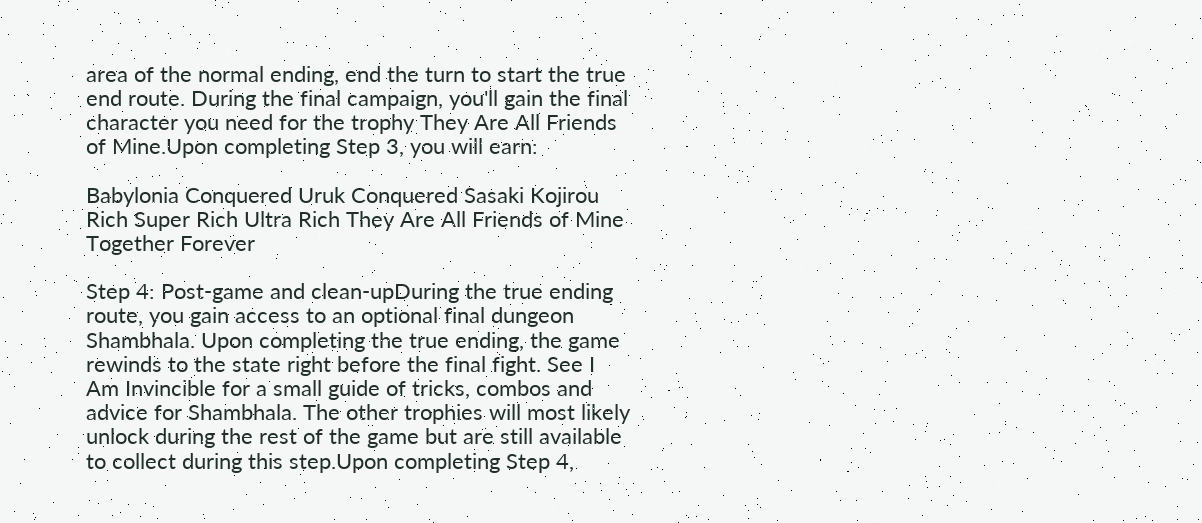area of the normal ending, end the turn to start the true end route. During the final campaign, you'll gain the final character you need for the trophy They Are All Friends of Mine.Upon completing Step 3, you will earn:

Babylonia Conquered Uruk Conquered Sasaki Kojirou Rich Super Rich Ultra Rich They Are All Friends of Mine Together Forever

Step 4: Post-game and clean-upDuring the true ending route, you gain access to an optional final dungeon Shambhala. Upon completing the true ending, the game rewinds to the state right before the final fight. See I Am Invincible for a small guide of tricks, combos and advice for Shambhala. The other trophies will most likely unlock during the rest of the game but are still available to collect during this step.Upon completing Step 4,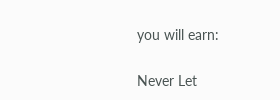you will earn:

Never Let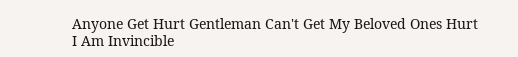Anyone Get Hurt Gentleman Can't Get My Beloved Ones Hurt I Am Invincible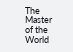The Master of the World